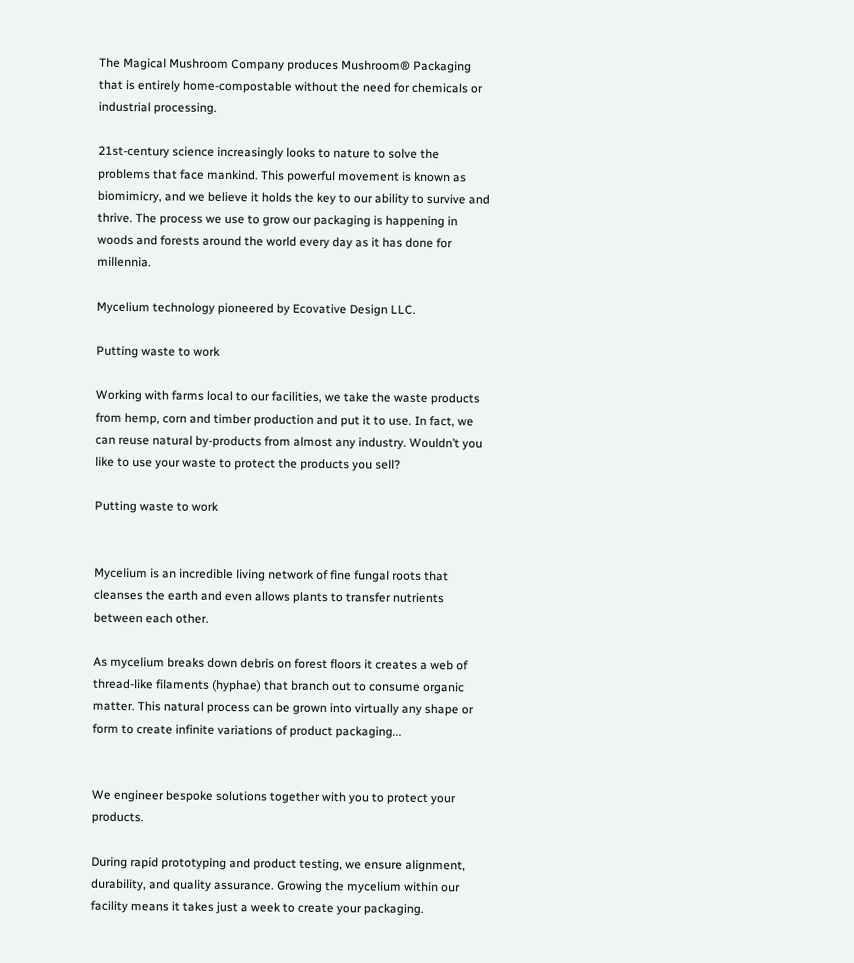The Magical Mushroom Company produces Mushroom® Packaging that is entirely home-compostable without the need for chemicals or industrial processing.

21st-century science increasingly looks to nature to solve the problems that face mankind. This powerful movement is known as biomimicry, and we believe it holds the key to our ability to survive and thrive. The process we use to grow our packaging is happening in woods and forests around the world every day as it has done for millennia.

Mycelium technology pioneered by Ecovative Design LLC.

Putting waste to work

Working with farms local to our facilities, we take the waste products from hemp, corn and timber production and put it to use. In fact, we can reuse natural by-products from almost any industry. Wouldn’t you like to use your waste to protect the products you sell?

Putting waste to work


Mycelium is an incredible living network of fine fungal roots that cleanses the earth and even allows plants to transfer nutrients between each other.

As mycelium breaks down debris on forest floors it creates a web of thread-like filaments (hyphae) that branch out to consume organic matter. This natural process can be grown into virtually any shape or form to create infinite variations of product packaging...


We engineer bespoke solutions together with you to protect your products.

During rapid prototyping and product testing, we ensure alignment, durability, and quality assurance. Growing the mycelium within our facility means it takes just a week to create your packaging.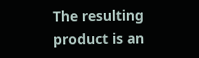The resulting product is an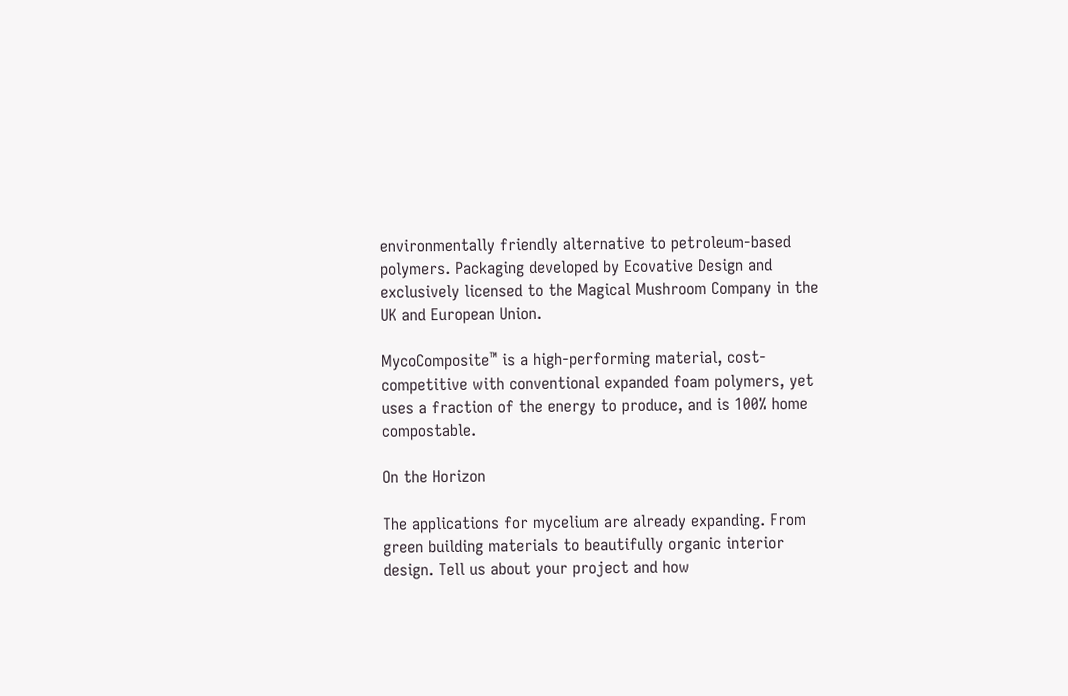environmentally friendly alternative to petroleum-based polymers. Packaging developed by Ecovative Design and exclusively licensed to the Magical Mushroom Company in the UK and European Union.

MycoComposite™ is a high-performing material, cost-competitive with conventional expanded foam polymers, yet uses a fraction of the energy to produce, and is 100% home compostable.

On the Horizon

The applications for mycelium are already expanding. From green building materials to beautifully organic interior design. Tell us about your project and how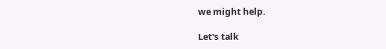we might help.

Let's talk